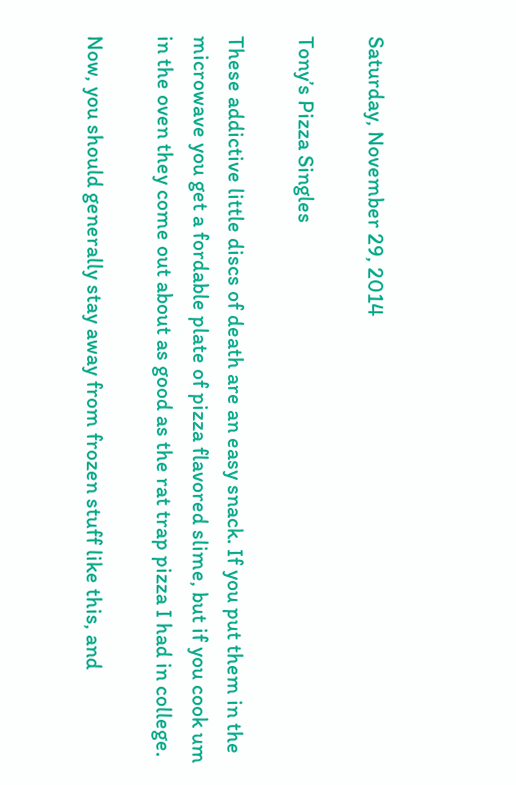Saturday, November 29, 2014

Tony’s Pizza Singles

These addictive little discs of death are an easy snack. If you put them in the microwave you get a fordable plate of pizza flavored slime, but if you cook um in the oven they come out about as good as the rat trap pizza I had in college.

Now, you should generally stay away from frozen stuff like this, and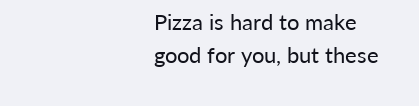Pizza is hard to make good for you, but these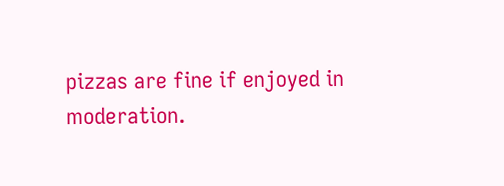pizzas are fine if enjoyed in moderation.